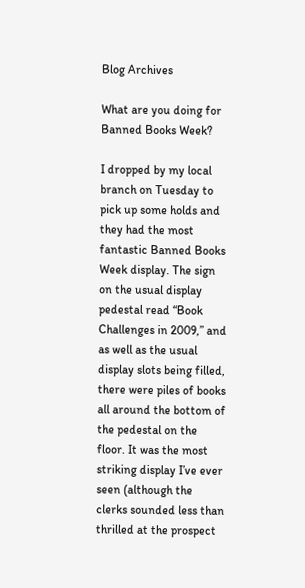Blog Archives

What are you doing for Banned Books Week?

I dropped by my local branch on Tuesday to pick up some holds and they had the most fantastic Banned Books Week display. The sign on the usual display pedestal read “Book Challenges in 2009,” and as well as the usual display slots being filled, there were piles of books all around the bottom of the pedestal on the floor. It was the most striking display I’ve ever seen (although the clerks sounded less than thrilled at the prospect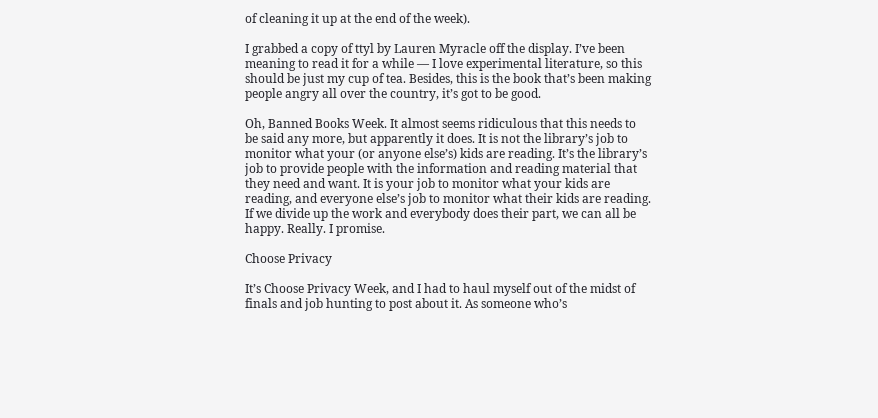of cleaning it up at the end of the week).

I grabbed a copy of ttyl by Lauren Myracle off the display. I’ve been meaning to read it for a while — I love experimental literature, so this should be just my cup of tea. Besides, this is the book that’s been making people angry all over the country, it’s got to be good.

Oh, Banned Books Week. It almost seems ridiculous that this needs to be said any more, but apparently it does. It is not the library’s job to monitor what your (or anyone else’s) kids are reading. It’s the library’s job to provide people with the information and reading material that they need and want. It is your job to monitor what your kids are reading, and everyone else’s job to monitor what their kids are reading. If we divide up the work and everybody does their part, we can all be happy. Really. I promise.

Choose Privacy

It’s Choose Privacy Week, and I had to haul myself out of the midst of finals and job hunting to post about it. As someone who’s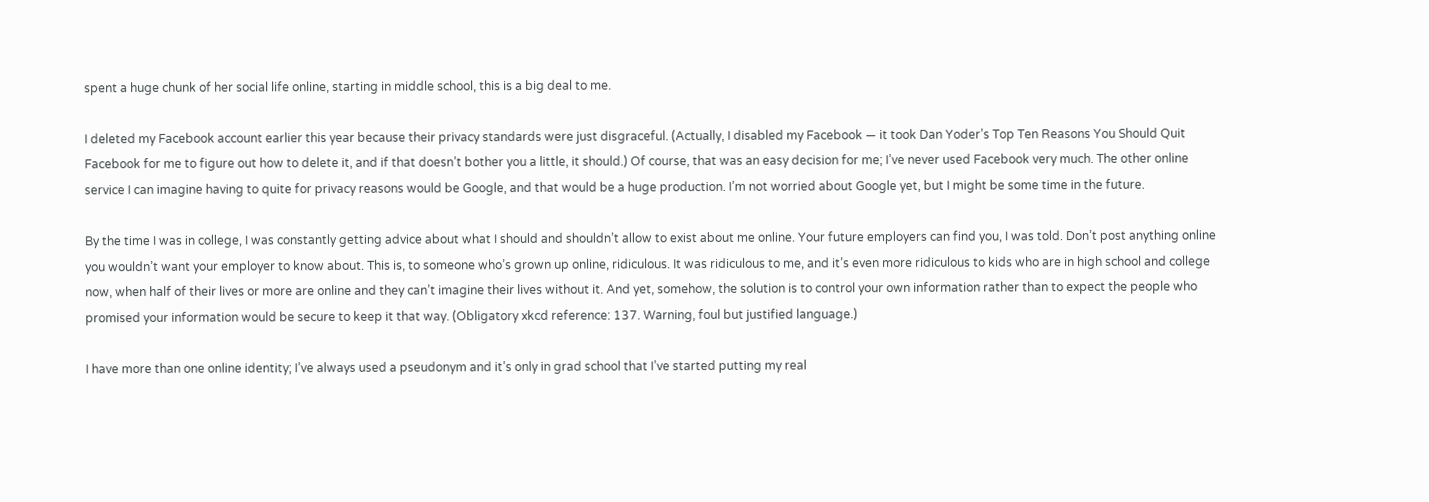spent a huge chunk of her social life online, starting in middle school, this is a big deal to me.

I deleted my Facebook account earlier this year because their privacy standards were just disgraceful. (Actually, I disabled my Facebook — it took Dan Yoder’s Top Ten Reasons You Should Quit Facebook for me to figure out how to delete it, and if that doesn’t bother you a little, it should.) Of course, that was an easy decision for me; I’ve never used Facebook very much. The other online service I can imagine having to quite for privacy reasons would be Google, and that would be a huge production. I’m not worried about Google yet, but I might be some time in the future.

By the time I was in college, I was constantly getting advice about what I should and shouldn’t allow to exist about me online. Your future employers can find you, I was told. Don’t post anything online you wouldn’t want your employer to know about. This is, to someone who’s grown up online, ridiculous. It was ridiculous to me, and it’s even more ridiculous to kids who are in high school and college now, when half of their lives or more are online and they can’t imagine their lives without it. And yet, somehow, the solution is to control your own information rather than to expect the people who promised your information would be secure to keep it that way. (Obligatory xkcd reference: 137. Warning, foul but justified language.)

I have more than one online identity; I’ve always used a pseudonym and it’s only in grad school that I’ve started putting my real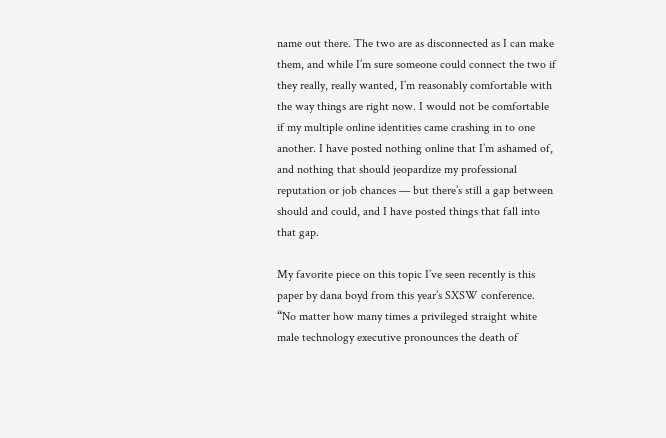name out there. The two are as disconnected as I can make them, and while I’m sure someone could connect the two if they really, really wanted, I’m reasonably comfortable with the way things are right now. I would not be comfortable if my multiple online identities came crashing in to one another. I have posted nothing online that I’m ashamed of, and nothing that should jeopardize my professional reputation or job chances — but there’s still a gap between should and could, and I have posted things that fall into that gap.

My favorite piece on this topic I’ve seen recently is this paper by dana boyd from this year’s SXSW conference. “No matter how many times a privileged straight white male technology executive pronounces the death of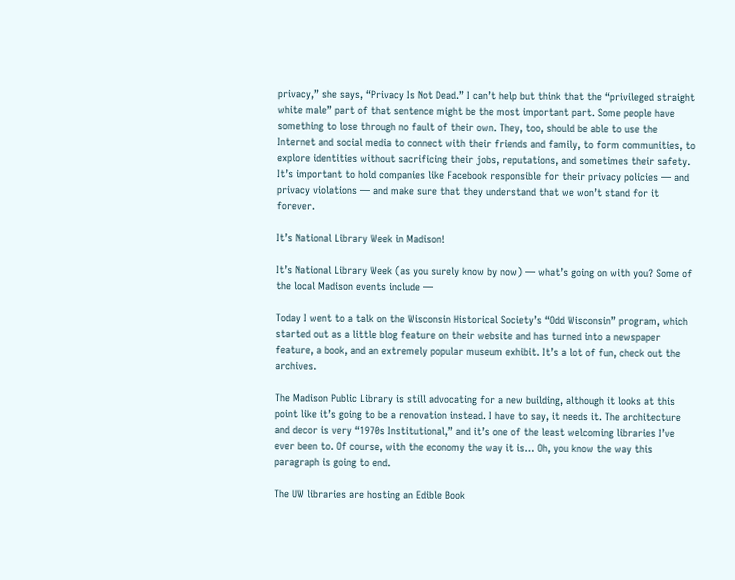privacy,” she says, “Privacy Is Not Dead.” I can’t help but think that the “privileged straight white male” part of that sentence might be the most important part. Some people have something to lose through no fault of their own. They, too, should be able to use the Internet and social media to connect with their friends and family, to form communities, to explore identities without sacrificing their jobs, reputations, and sometimes their safety. It’s important to hold companies like Facebook responsible for their privacy policies — and privacy violations — and make sure that they understand that we won’t stand for it forever.

It’s National Library Week in Madison!

It’s National Library Week (as you surely know by now) — what’s going on with you? Some of the local Madison events include —

Today I went to a talk on the Wisconsin Historical Society’s “Odd Wisconsin” program, which started out as a little blog feature on their website and has turned into a newspaper feature, a book, and an extremely popular museum exhibit. It’s a lot of fun, check out the archives.

The Madison Public Library is still advocating for a new building, although it looks at this point like it’s going to be a renovation instead. I have to say, it needs it. The architecture and decor is very “1970s Institutional,” and it’s one of the least welcoming libraries I’ve ever been to. Of course, with the economy the way it is… Oh, you know the way this paragraph is going to end.

The UW libraries are hosting an Edible Book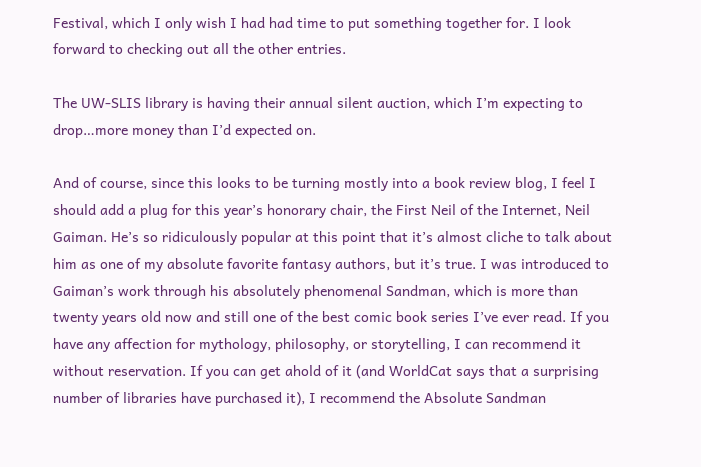Festival, which I only wish I had had time to put something together for. I look forward to checking out all the other entries.

The UW-SLIS library is having their annual silent auction, which I’m expecting to drop…more money than I’d expected on.

And of course, since this looks to be turning mostly into a book review blog, I feel I should add a plug for this year’s honorary chair, the First Neil of the Internet, Neil Gaiman. He’s so ridiculously popular at this point that it’s almost cliche to talk about him as one of my absolute favorite fantasy authors, but it’s true. I was introduced to Gaiman’s work through his absolutely phenomenal Sandman, which is more than twenty years old now and still one of the best comic book series I’ve ever read. If you have any affection for mythology, philosophy, or storytelling, I can recommend it without reservation. If you can get ahold of it (and WorldCat says that a surprising number of libraries have purchased it), I recommend the Absolute Sandman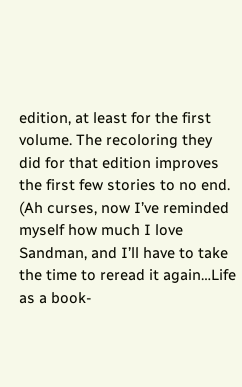edition, at least for the first volume. The recoloring they did for that edition improves the first few stories to no end. (Ah curses, now I’ve reminded myself how much I love Sandman, and I’ll have to take the time to reread it again…Life as a book-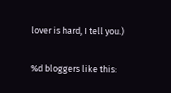lover is hard, I tell you.)

%d bloggers like this: